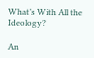What’s With All the Ideology?

An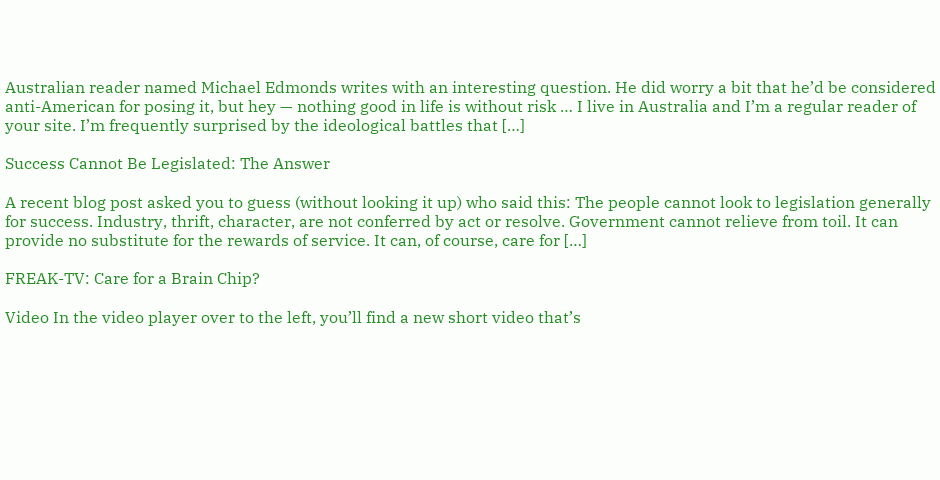Australian reader named Michael Edmonds writes with an interesting question. He did worry a bit that he’d be considered anti-American for posing it, but hey — nothing good in life is without risk … I live in Australia and I’m a regular reader of your site. I’m frequently surprised by the ideological battles that […]

Success Cannot Be Legislated: The Answer

A recent blog post asked you to guess (without looking it up) who said this: The people cannot look to legislation generally for success. Industry, thrift, character, are not conferred by act or resolve. Government cannot relieve from toil. It can provide no substitute for the rewards of service. It can, of course, care for […]

FREAK-TV: Care for a Brain Chip?

Video In the video player over to the left, you’ll find a new short video that’s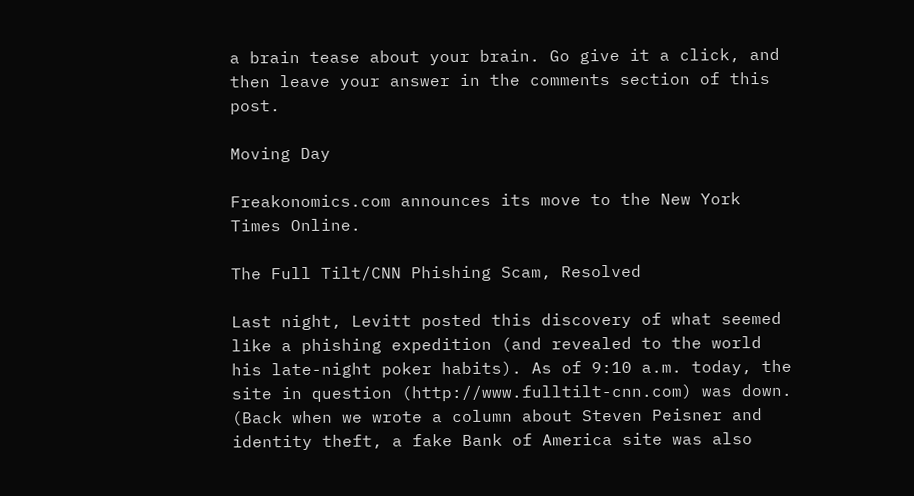a brain tease about your brain. Go give it a click, and then leave your answer in the comments section of this post.

Moving Day

Freakonomics.com announces its move to the New York Times Online.

The Full Tilt/CNN Phishing Scam, Resolved

Last night, Levitt posted this discovery of what seemed like a phishing expedition (and revealed to the world his late-night poker habits). As of 9:10 a.m. today, the site in question (http://www.fulltilt-cnn.com) was down. (Back when we wrote a column about Steven Peisner and identity theft, a fake Bank of America site was also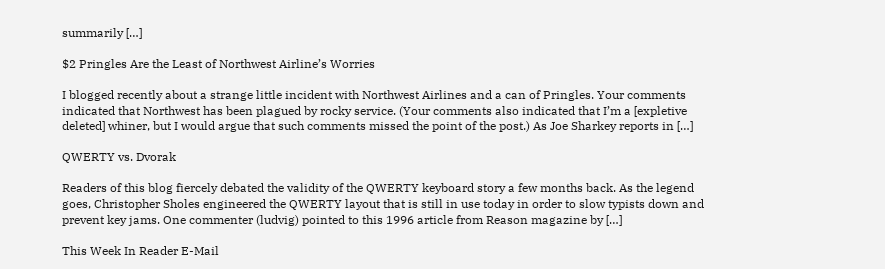summarily […]

$2 Pringles Are the Least of Northwest Airline’s Worries

I blogged recently about a strange little incident with Northwest Airlines and a can of Pringles. Your comments indicated that Northwest has been plagued by rocky service. (Your comments also indicated that I’m a [expletive deleted] whiner, but I would argue that such comments missed the point of the post.) As Joe Sharkey reports in […]

QWERTY vs. Dvorak

Readers of this blog fiercely debated the validity of the QWERTY keyboard story a few months back. As the legend goes, Christopher Sholes engineered the QWERTY layout that is still in use today in order to slow typists down and prevent key jams. One commenter (ludvig) pointed to this 1996 article from Reason magazine by […]

This Week In Reader E-Mail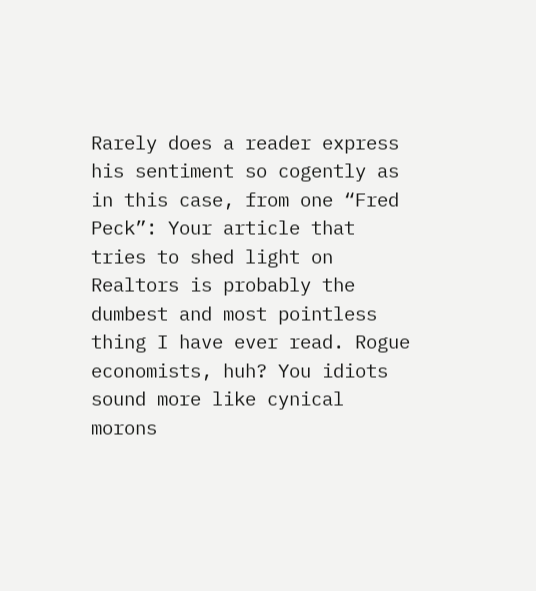Rarely does a reader express his sentiment so cogently as in this case, from one “Fred Peck”: Your article that tries to shed light on Realtors is probably the dumbest and most pointless thing I have ever read. Rogue economists, huh? You idiots sound more like cynical morons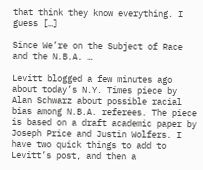that think they know everything. I guess […]

Since We’re on the Subject of Race and the N.B.A. …

Levitt blogged a few minutes ago about today’s N.Y. Times piece by Alan Schwarz about possible racial bias among N.B.A. referees. The piece is based on a draft academic paper by Joseph Price and Justin Wolfers. I have two quick things to add to Levitt’s post, and then a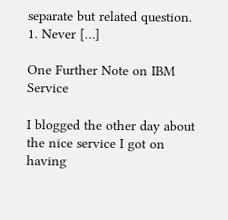separate but related question. 1. Never […]

One Further Note on IBM Service

I blogged the other day about the nice service I got on having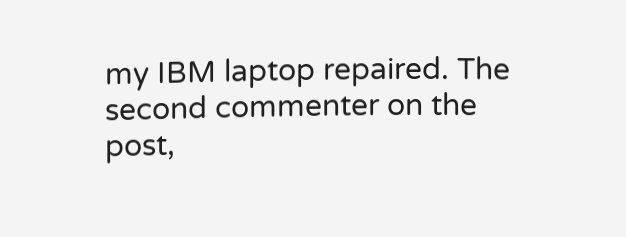my IBM laptop repaired. The second commenter on the post,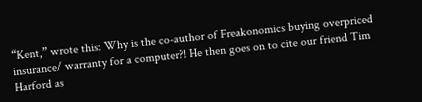“Kent,” wrote this: Why is the co-author of Freakonomics buying overpriced insurance/ warranty for a computer?! He then goes on to cite our friend Tim Harford as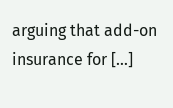arguing that add-on insurance for […]